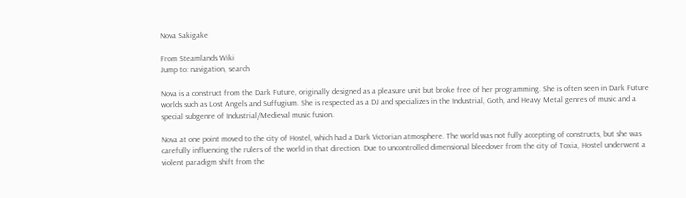Nova Sakigake

From Steamlands Wiki
Jump to: navigation, search

Nova is a construct from the Dark Future, originally designed as a pleasure unit but broke free of her programming. She is often seen in Dark Future worlds such as Lost Angels and Suffugium. She is respected as a DJ and specializes in the Industrial, Goth, and Heavy Metal genres of music and a special subgenre of Industrial/Medieval music fusion.

Nova at one point moved to the city of Hostel, which had a Dark Victorian atmosphere. The world was not fully accepting of constructs, but she was carefully influencing the rulers of the world in that direction. Due to uncontrolled dimensional bleedover from the city of Toxia, Hostel underwent a violent paradigm shift from the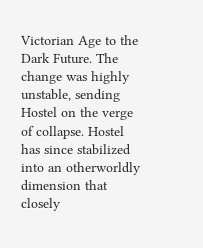Victorian Age to the Dark Future. The change was highly unstable, sending Hostel on the verge of collapse. Hostel has since stabilized into an otherworldly dimension that closely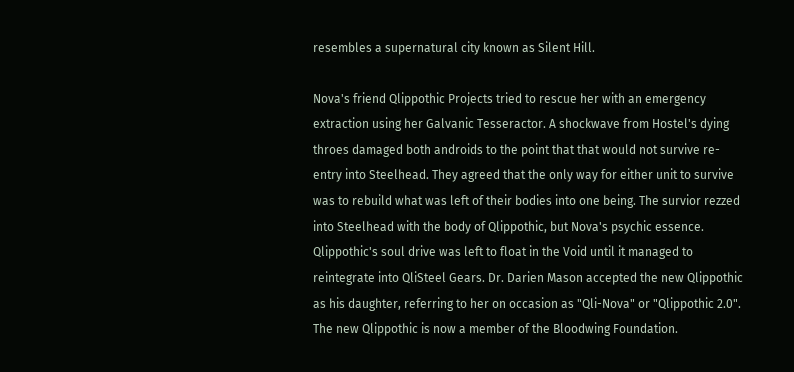resembles a supernatural city known as Silent Hill.

Nova's friend Qlippothic Projects tried to rescue her with an emergency extraction using her Galvanic Tesseractor. A shockwave from Hostel's dying throes damaged both androids to the point that that would not survive re-entry into Steelhead. They agreed that the only way for either unit to survive was to rebuild what was left of their bodies into one being. The survior rezzed into Steelhead with the body of Qlippothic, but Nova's psychic essence. Qlippothic's soul drive was left to float in the Void until it managed to reintegrate into QliSteel Gears. Dr. Darien Mason accepted the new Qlippothic as his daughter, referring to her on occasion as "Qli-Nova" or "Qlippothic 2.0". The new Qlippothic is now a member of the Bloodwing Foundation.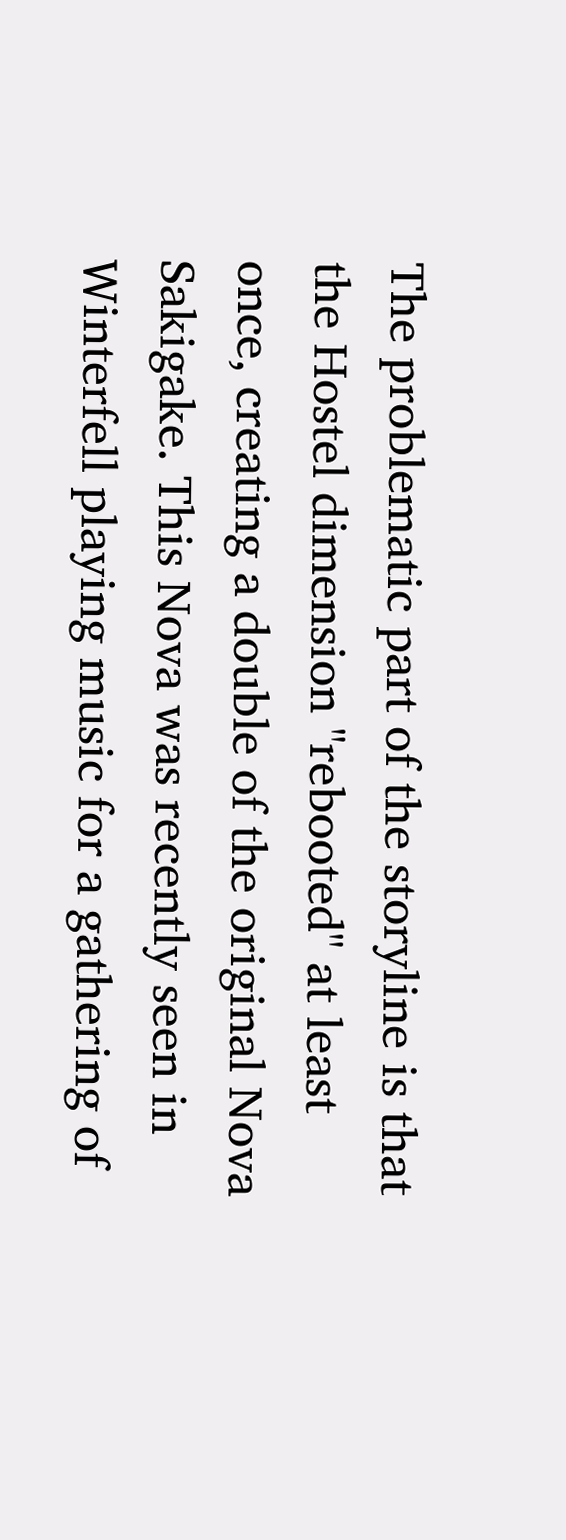The problematic part of the storyline is that the Hostel dimension "rebooted" at least once, creating a double of the original Nova Sakigake. This Nova was recently seen in Winterfell playing music for a gathering of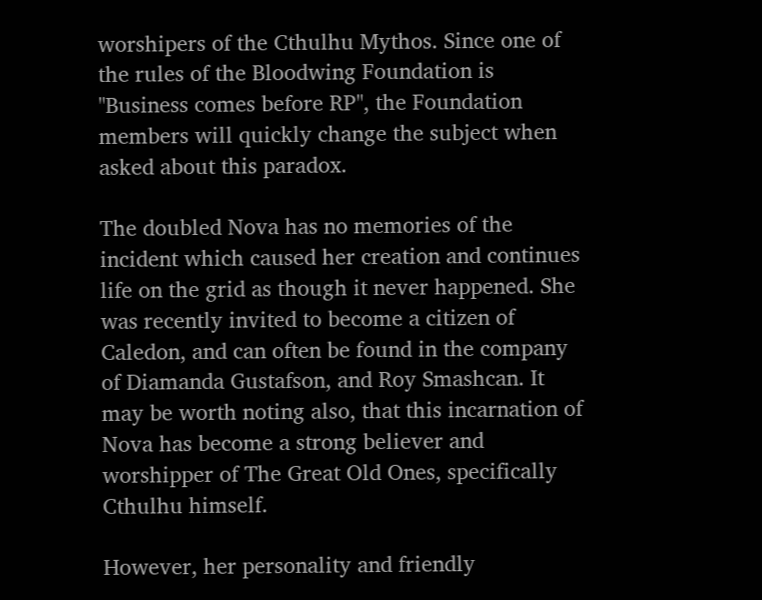worshipers of the Cthulhu Mythos. Since one of the rules of the Bloodwing Foundation is "Business comes before RP", the Foundation members will quickly change the subject when asked about this paradox.

The doubled Nova has no memories of the incident which caused her creation and continues life on the grid as though it never happened. She was recently invited to become a citizen of Caledon, and can often be found in the company of Diamanda Gustafson, and Roy Smashcan. It may be worth noting also, that this incarnation of Nova has become a strong believer and worshipper of The Great Old Ones, specifically Cthulhu himself.

However, her personality and friendly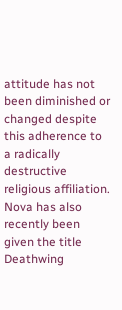attitude has not been diminished or changed despite this adherence to a radically destructive religious affiliation. Nova has also recently been given the title Deathwing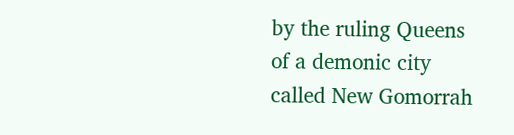by the ruling Queens of a demonic city called New Gomorrah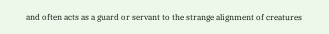and often acts as a guard or servant to the strange alignment of creatures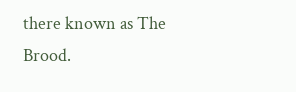there known as The Brood.